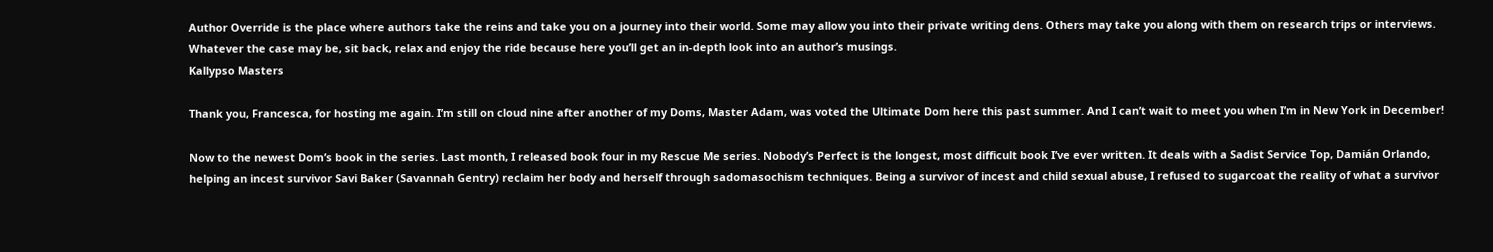Author Override is the place where authors take the reins and take you on a journey into their world. Some may allow you into their private writing dens. Others may take you along with them on research trips or interviews. Whatever the case may be, sit back, relax and enjoy the ride because here you’ll get an in-depth look into an author’s musings.
Kallypso Masters

Thank you, Francesca, for hosting me again. I’m still on cloud nine after another of my Doms, Master Adam, was voted the Ultimate Dom here this past summer. And I can’t wait to meet you when I’m in New York in December!

Now to the newest Dom’s book in the series. Last month, I released book four in my Rescue Me series. Nobody’s Perfect is the longest, most difficult book I’ve ever written. It deals with a Sadist Service Top, Damián Orlando, helping an incest survivor Savi Baker (Savannah Gentry) reclaim her body and herself through sadomasochism techniques. Being a survivor of incest and child sexual abuse, I refused to sugarcoat the reality of what a survivor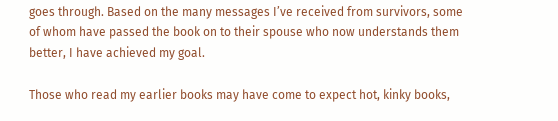goes through. Based on the many messages I’ve received from survivors, some of whom have passed the book on to their spouse who now understands them better, I have achieved my goal.

Those who read my earlier books may have come to expect hot, kinky books,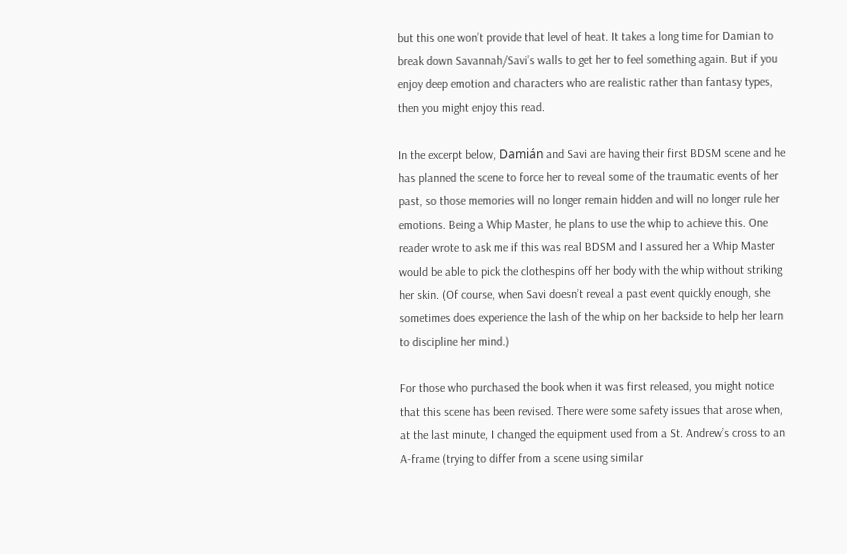but this one won’t provide that level of heat. It takes a long time for Damian to break down Savannah/Savi’s walls to get her to feel something again. But if you enjoy deep emotion and characters who are realistic rather than fantasy types, then you might enjoy this read.

In the excerpt below, Damián and Savi are having their first BDSM scene and he has planned the scene to force her to reveal some of the traumatic events of her past, so those memories will no longer remain hidden and will no longer rule her emotions. Being a Whip Master, he plans to use the whip to achieve this. One reader wrote to ask me if this was real BDSM and I assured her a Whip Master would be able to pick the clothespins off her body with the whip without striking her skin. (Of course, when Savi doesn’t reveal a past event quickly enough, she sometimes does experience the lash of the whip on her backside to help her learn to discipline her mind.)

For those who purchased the book when it was first released, you might notice that this scene has been revised. There were some safety issues that arose when, at the last minute, I changed the equipment used from a St. Andrew’s cross to an A-frame (trying to differ from a scene using similar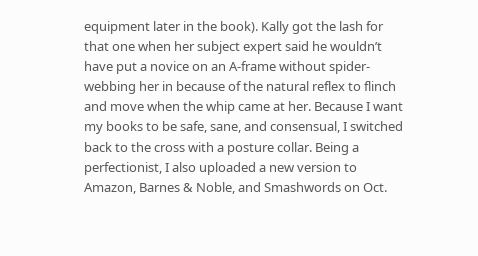equipment later in the book). Kally got the lash for that one when her subject expert said he wouldn’t have put a novice on an A-frame without spider-webbing her in because of the natural reflex to flinch and move when the whip came at her. Because I want my books to be safe, sane, and consensual, I switched back to the cross with a posture collar. Being a perfectionist, I also uploaded a new version to Amazon, Barnes & Noble, and Smashwords on Oct.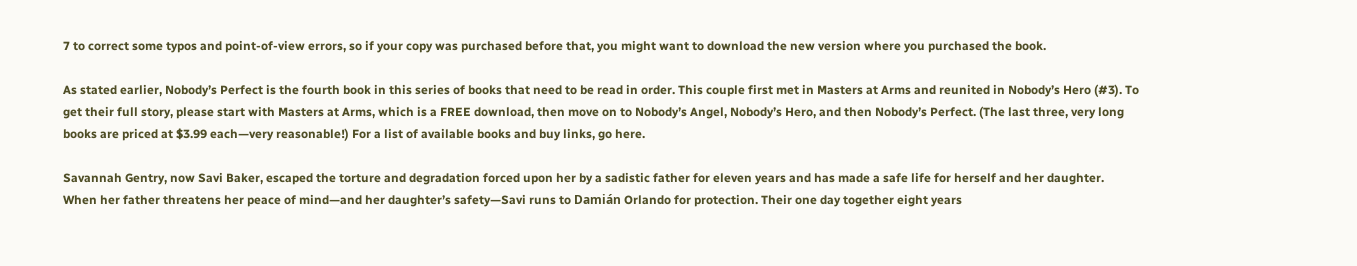7 to correct some typos and point-of-view errors, so if your copy was purchased before that, you might want to download the new version where you purchased the book.

As stated earlier, Nobody’s Perfect is the fourth book in this series of books that need to be read in order. This couple first met in Masters at Arms and reunited in Nobody’s Hero (#3). To get their full story, please start with Masters at Arms, which is a FREE download, then move on to Nobody’s Angel, Nobody’s Hero, and then Nobody’s Perfect. (The last three, very long books are priced at $3.99 each—very reasonable!) For a list of available books and buy links, go here.

Savannah Gentry, now Savi Baker, escaped the torture and degradation forced upon her by a sadistic father for eleven years and has made a safe life for herself and her daughter. When her father threatens her peace of mind—and her daughter’s safety—Savi runs to Damián Orlando for protection. Their one day together eight years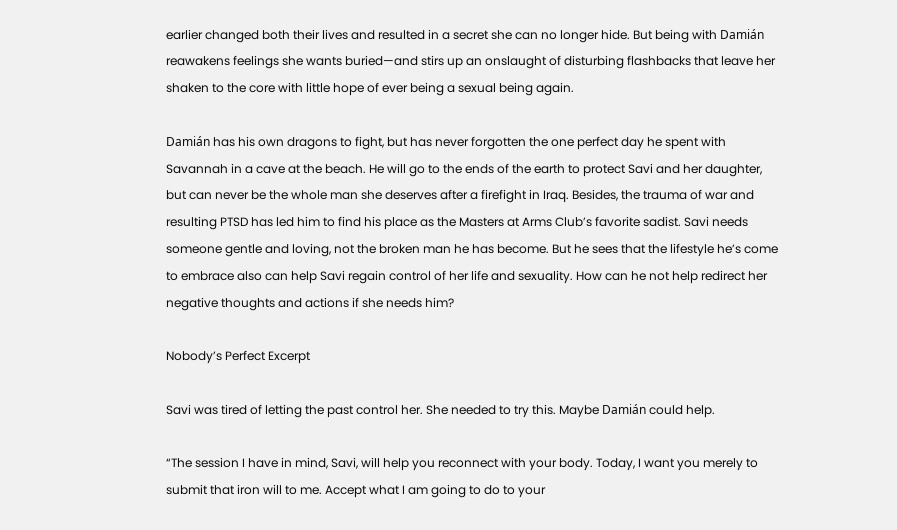earlier changed both their lives and resulted in a secret she can no longer hide. But being with Damián reawakens feelings she wants buried—and stirs up an onslaught of disturbing flashbacks that leave her shaken to the core with little hope of ever being a sexual being again.

Damián has his own dragons to fight, but has never forgotten the one perfect day he spent with Savannah in a cave at the beach. He will go to the ends of the earth to protect Savi and her daughter, but can never be the whole man she deserves after a firefight in Iraq. Besides, the trauma of war and resulting PTSD has led him to find his place as the Masters at Arms Club’s favorite sadist. Savi needs someone gentle and loving, not the broken man he has become. But he sees that the lifestyle he’s come to embrace also can help Savi regain control of her life and sexuality. How can he not help redirect her negative thoughts and actions if she needs him?

Nobody’s Perfect Excerpt

Savi was tired of letting the past control her. She needed to try this. Maybe Damián could help.

“The session I have in mind, Savi, will help you reconnect with your body. Today, I want you merely to submit that iron will to me. Accept what I am going to do to your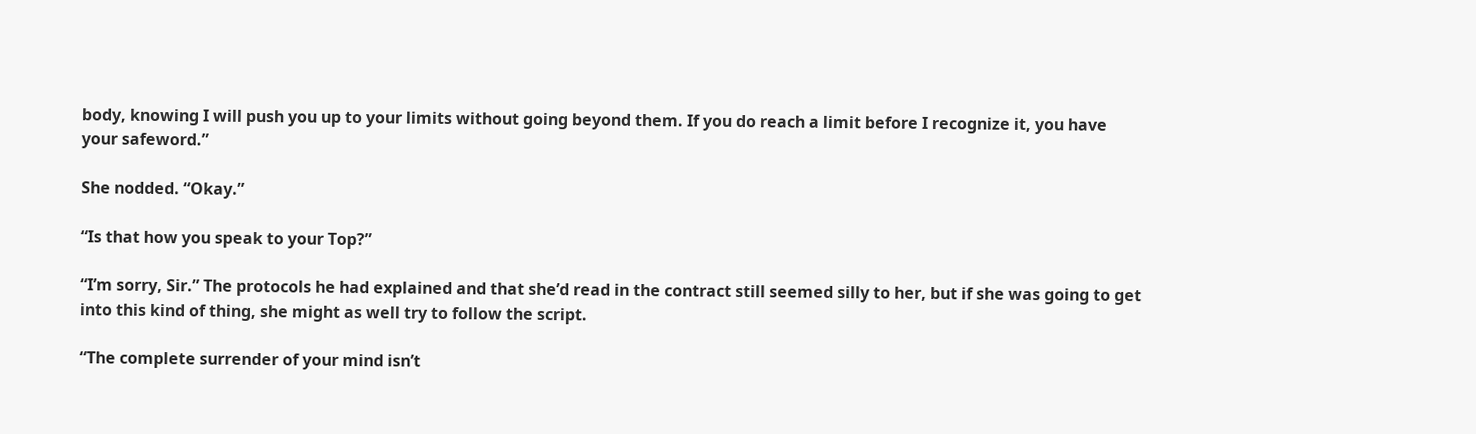body, knowing I will push you up to your limits without going beyond them. If you do reach a limit before I recognize it, you have your safeword.”

She nodded. “Okay.”

“Is that how you speak to your Top?”

“I’m sorry, Sir.” The protocols he had explained and that she’d read in the contract still seemed silly to her, but if she was going to get into this kind of thing, she might as well try to follow the script.

“The complete surrender of your mind isn’t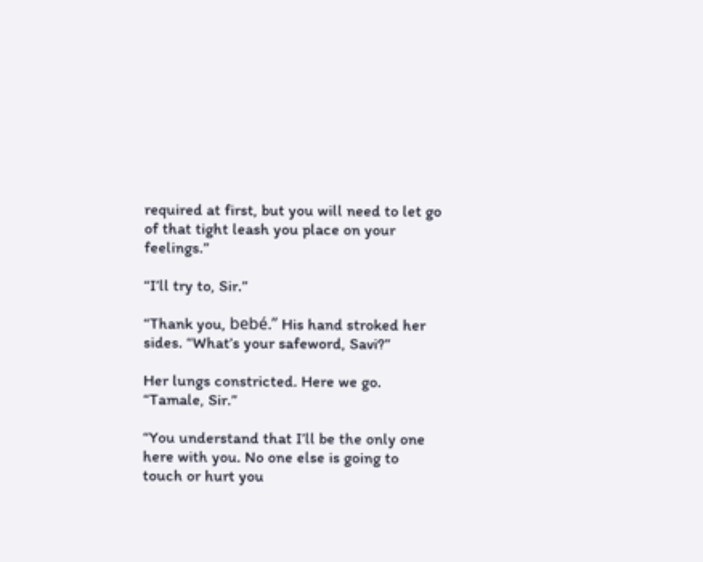required at first, but you will need to let go of that tight leash you place on your feelings.”

“I’ll try to, Sir.”

“Thank you, bebé.” His hand stroked her sides. “What’s your safeword, Savi?”

Her lungs constricted. Here we go. “Tamale, Sir.”

“You understand that I’ll be the only one here with you. No one else is going to touch or hurt you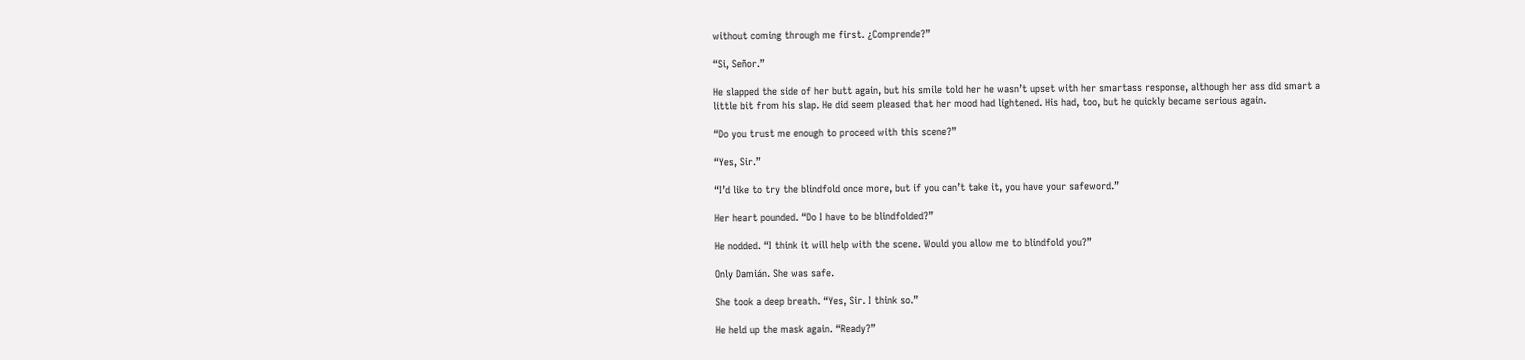without coming through me first. ¿Comprende?”

“Si, Señor.”

He slapped the side of her butt again, but his smile told her he wasn’t upset with her smartass response, although her ass did smart a little bit from his slap. He did seem pleased that her mood had lightened. His had, too, but he quickly became serious again.

“Do you trust me enough to proceed with this scene?”

“Yes, Sir.”

“I’d like to try the blindfold once more, but if you can’t take it, you have your safeword.”

Her heart pounded. “Do I have to be blindfolded?”

He nodded. “I think it will help with the scene. Would you allow me to blindfold you?”

Only Damián. She was safe.

She took a deep breath. “Yes, Sir. I think so.”

He held up the mask again. “Ready?”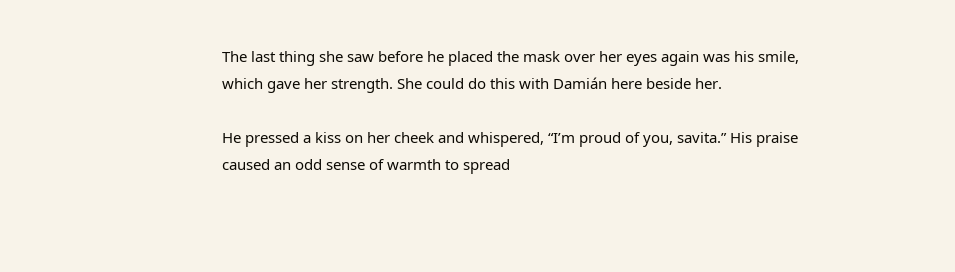The last thing she saw before he placed the mask over her eyes again was his smile, which gave her strength. She could do this with Damián here beside her.

He pressed a kiss on her cheek and whispered, “I’m proud of you, savita.” His praise caused an odd sense of warmth to spread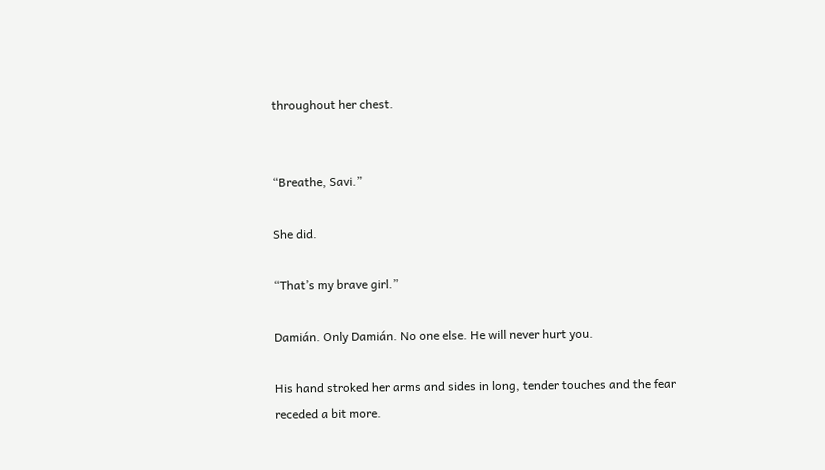throughout her chest.


“Breathe, Savi.”

She did.

“That’s my brave girl.”

Damián. Only Damián. No one else. He will never hurt you.

His hand stroked her arms and sides in long, tender touches and the fear receded a bit more.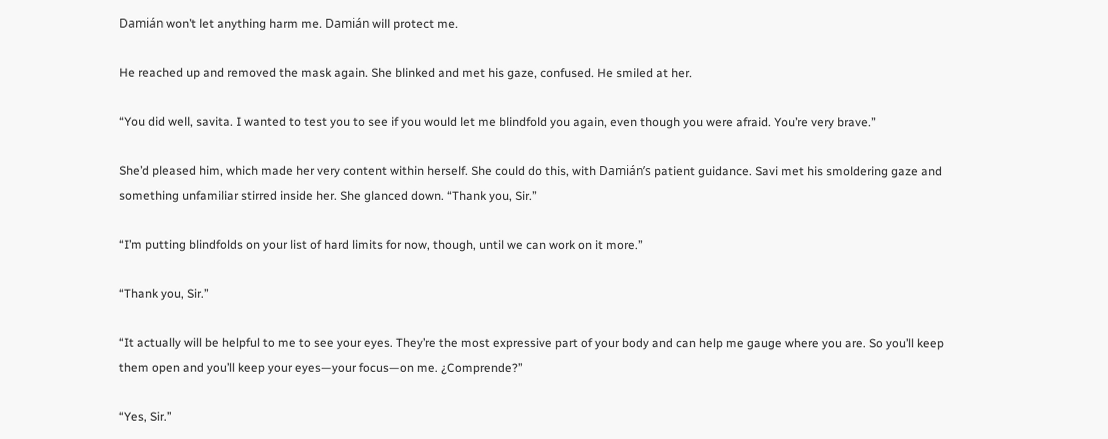Damián won’t let anything harm me. Damián will protect me.

He reached up and removed the mask again. She blinked and met his gaze, confused. He smiled at her.

“You did well, savita. I wanted to test you to see if you would let me blindfold you again, even though you were afraid. You’re very brave.”

She’d pleased him, which made her very content within herself. She could do this, with Damián’s patient guidance. Savi met his smoldering gaze and something unfamiliar stirred inside her. She glanced down. “Thank you, Sir.”

“I’m putting blindfolds on your list of hard limits for now, though, until we can work on it more.”

“Thank you, Sir.”

“It actually will be helpful to me to see your eyes. They’re the most expressive part of your body and can help me gauge where you are. So you’ll keep them open and you’ll keep your eyes—your focus—on me. ¿Comprende?”

“Yes, Sir.”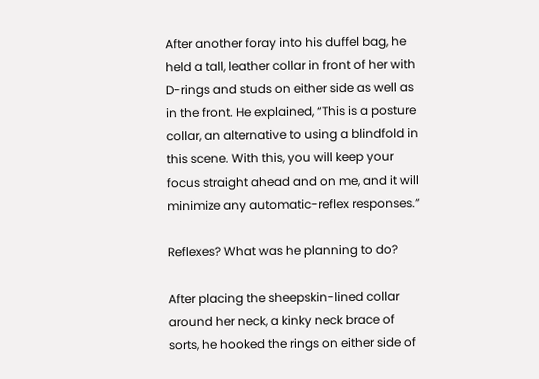After another foray into his duffel bag, he held a tall, leather collar in front of her with D-rings and studs on either side as well as in the front. He explained, “This is a posture collar, an alternative to using a blindfold in this scene. With this, you will keep your focus straight ahead and on me, and it will minimize any automatic-reflex responses.”

Reflexes? What was he planning to do?

After placing the sheepskin-lined collar around her neck, a kinky neck brace of sorts, he hooked the rings on either side of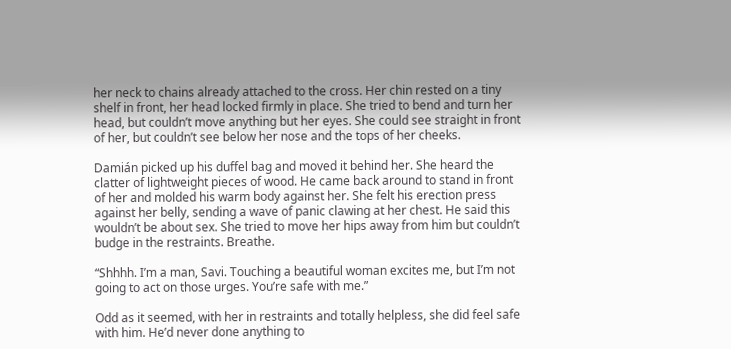her neck to chains already attached to the cross. Her chin rested on a tiny shelf in front, her head locked firmly in place. She tried to bend and turn her head, but couldn’t move anything but her eyes. She could see straight in front of her, but couldn’t see below her nose and the tops of her cheeks.

Damián picked up his duffel bag and moved it behind her. She heard the clatter of lightweight pieces of wood. He came back around to stand in front of her and molded his warm body against her. She felt his erection press against her belly, sending a wave of panic clawing at her chest. He said this wouldn’t be about sex. She tried to move her hips away from him but couldn’t budge in the restraints. Breathe.

“Shhhh. I’m a man, Savi. Touching a beautiful woman excites me, but I’m not going to act on those urges. You’re safe with me.”

Odd as it seemed, with her in restraints and totally helpless, she did feel safe with him. He’d never done anything to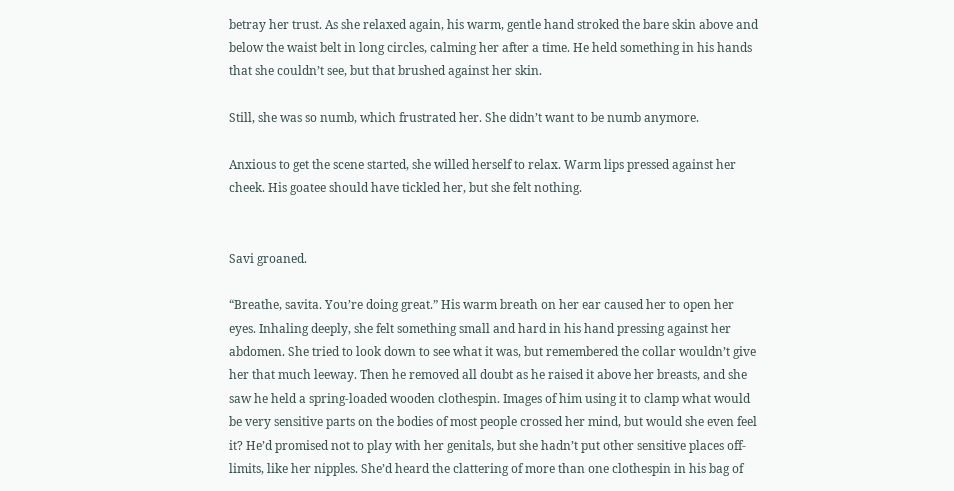betray her trust. As she relaxed again, his warm, gentle hand stroked the bare skin above and below the waist belt in long circles, calming her after a time. He held something in his hands that she couldn’t see, but that brushed against her skin.

Still, she was so numb, which frustrated her. She didn’t want to be numb anymore.

Anxious to get the scene started, she willed herself to relax. Warm lips pressed against her cheek. His goatee should have tickled her, but she felt nothing.


Savi groaned.

“Breathe, savita. You’re doing great.” His warm breath on her ear caused her to open her eyes. Inhaling deeply, she felt something small and hard in his hand pressing against her abdomen. She tried to look down to see what it was, but remembered the collar wouldn’t give her that much leeway. Then he removed all doubt as he raised it above her breasts, and she saw he held a spring-loaded wooden clothespin. Images of him using it to clamp what would be very sensitive parts on the bodies of most people crossed her mind, but would she even feel it? He’d promised not to play with her genitals, but she hadn’t put other sensitive places off-limits, like her nipples. She’d heard the clattering of more than one clothespin in his bag of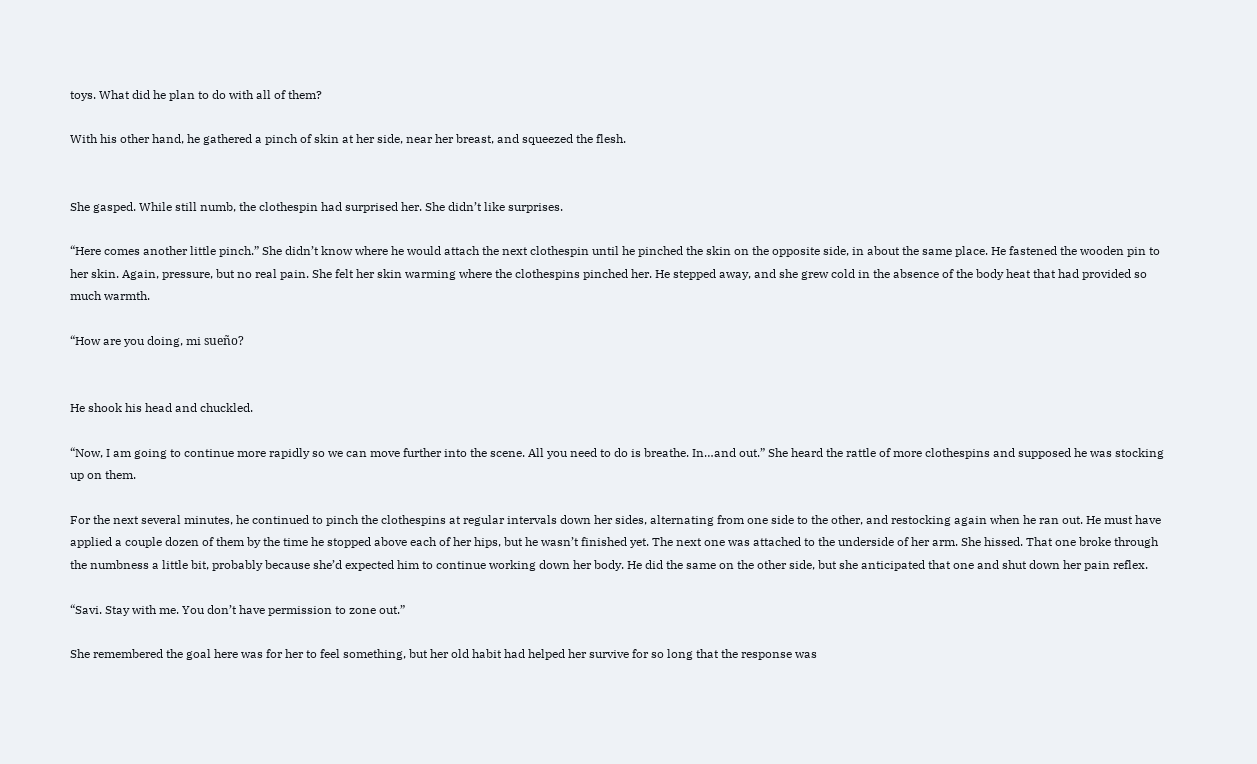toys. What did he plan to do with all of them?

With his other hand, he gathered a pinch of skin at her side, near her breast, and squeezed the flesh.


She gasped. While still numb, the clothespin had surprised her. She didn’t like surprises.

“Here comes another little pinch.” She didn’t know where he would attach the next clothespin until he pinched the skin on the opposite side, in about the same place. He fastened the wooden pin to her skin. Again, pressure, but no real pain. She felt her skin warming where the clothespins pinched her. He stepped away, and she grew cold in the absence of the body heat that had provided so much warmth.

“How are you doing, mi sueño?


He shook his head and chuckled.

“Now, I am going to continue more rapidly so we can move further into the scene. All you need to do is breathe. In…and out.” She heard the rattle of more clothespins and supposed he was stocking up on them.

For the next several minutes, he continued to pinch the clothespins at regular intervals down her sides, alternating from one side to the other, and restocking again when he ran out. He must have applied a couple dozen of them by the time he stopped above each of her hips, but he wasn’t finished yet. The next one was attached to the underside of her arm. She hissed. That one broke through the numbness a little bit, probably because she’d expected him to continue working down her body. He did the same on the other side, but she anticipated that one and shut down her pain reflex.

“Savi. Stay with me. You don’t have permission to zone out.”

She remembered the goal here was for her to feel something, but her old habit had helped her survive for so long that the response was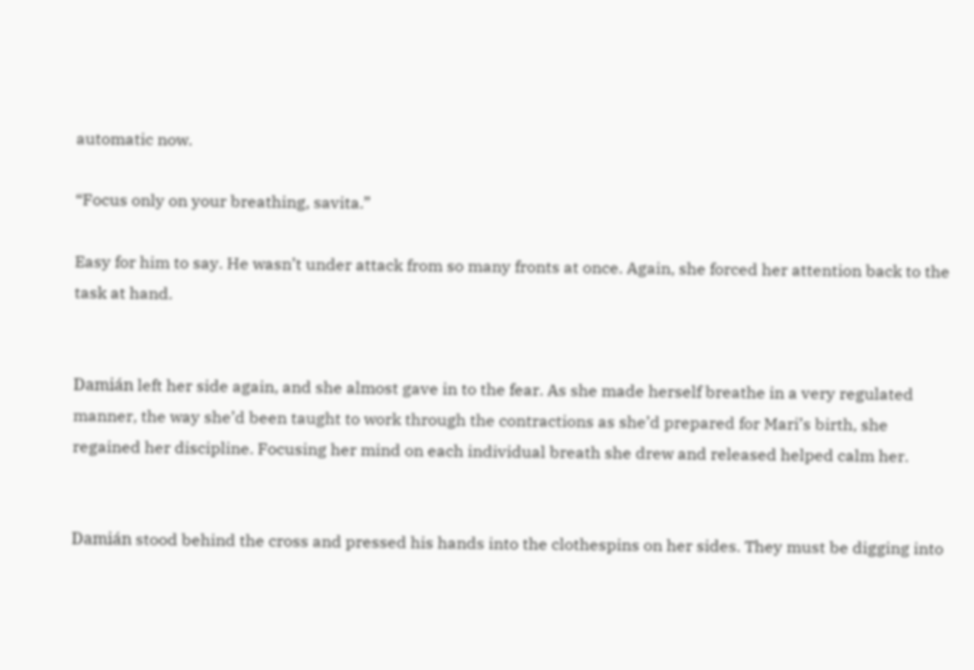automatic now.

“Focus only on your breathing, savita.”

Easy for him to say. He wasn’t under attack from so many fronts at once. Again, she forced her attention back to the task at hand.


Damián left her side again, and she almost gave in to the fear. As she made herself breathe in a very regulated manner, the way she’d been taught to work through the contractions as she’d prepared for Mari’s birth, she regained her discipline. Focusing her mind on each individual breath she drew and released helped calm her.


Damián stood behind the cross and pressed his hands into the clothespins on her sides. They must be digging into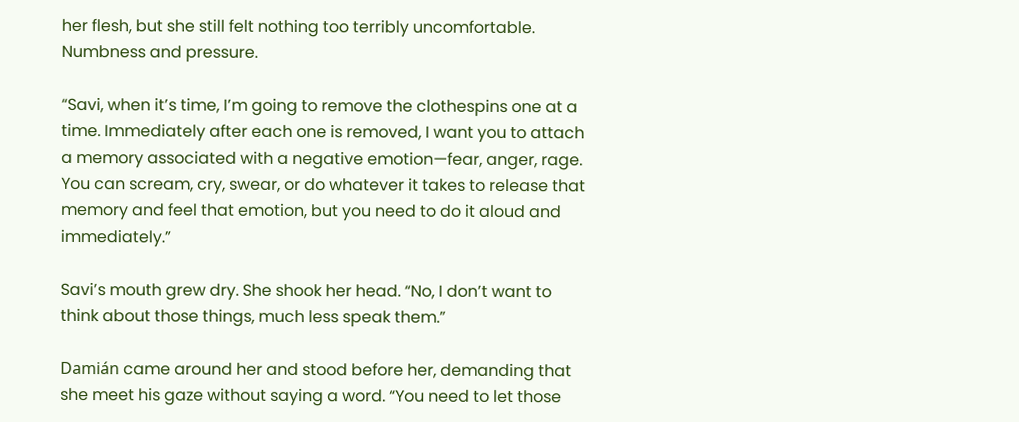her flesh, but she still felt nothing too terribly uncomfortable. Numbness and pressure.

“Savi, when it’s time, I’m going to remove the clothespins one at a time. Immediately after each one is removed, I want you to attach a memory associated with a negative emotion—fear, anger, rage. You can scream, cry, swear, or do whatever it takes to release that memory and feel that emotion, but you need to do it aloud and immediately.”

Savi’s mouth grew dry. She shook her head. “No, I don’t want to think about those things, much less speak them.”

Damián came around her and stood before her, demanding that she meet his gaze without saying a word. “You need to let those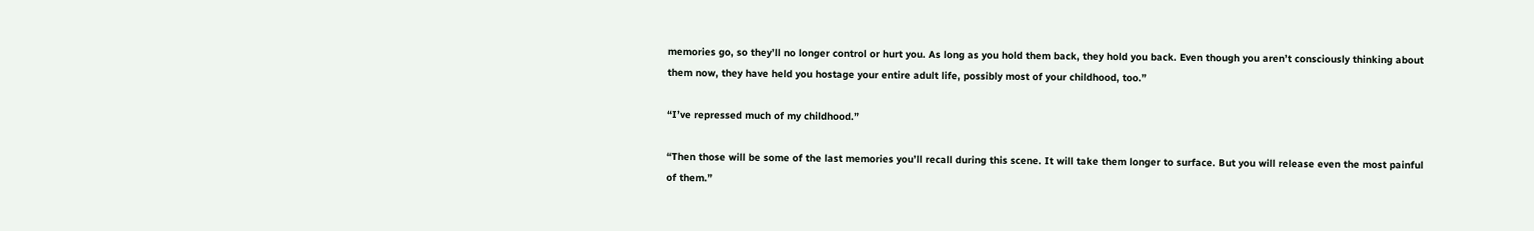memories go, so they’ll no longer control or hurt you. As long as you hold them back, they hold you back. Even though you aren’t consciously thinking about them now, they have held you hostage your entire adult life, possibly most of your childhood, too.”

“I’ve repressed much of my childhood.”

“Then those will be some of the last memories you’ll recall during this scene. It will take them longer to surface. But you will release even the most painful of them.”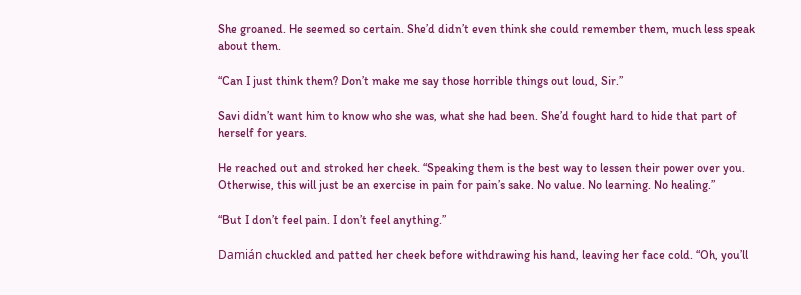She groaned. He seemed so certain. She’d didn’t even think she could remember them, much less speak about them.

“Can I just think them? Don’t make me say those horrible things out loud, Sir.”

Savi didn’t want him to know who she was, what she had been. She’d fought hard to hide that part of herself for years.

He reached out and stroked her cheek. “Speaking them is the best way to lessen their power over you. Otherwise, this will just be an exercise in pain for pain’s sake. No value. No learning. No healing.”

“But I don’t feel pain. I don’t feel anything.”

Damián chuckled and patted her cheek before withdrawing his hand, leaving her face cold. “Oh, you’ll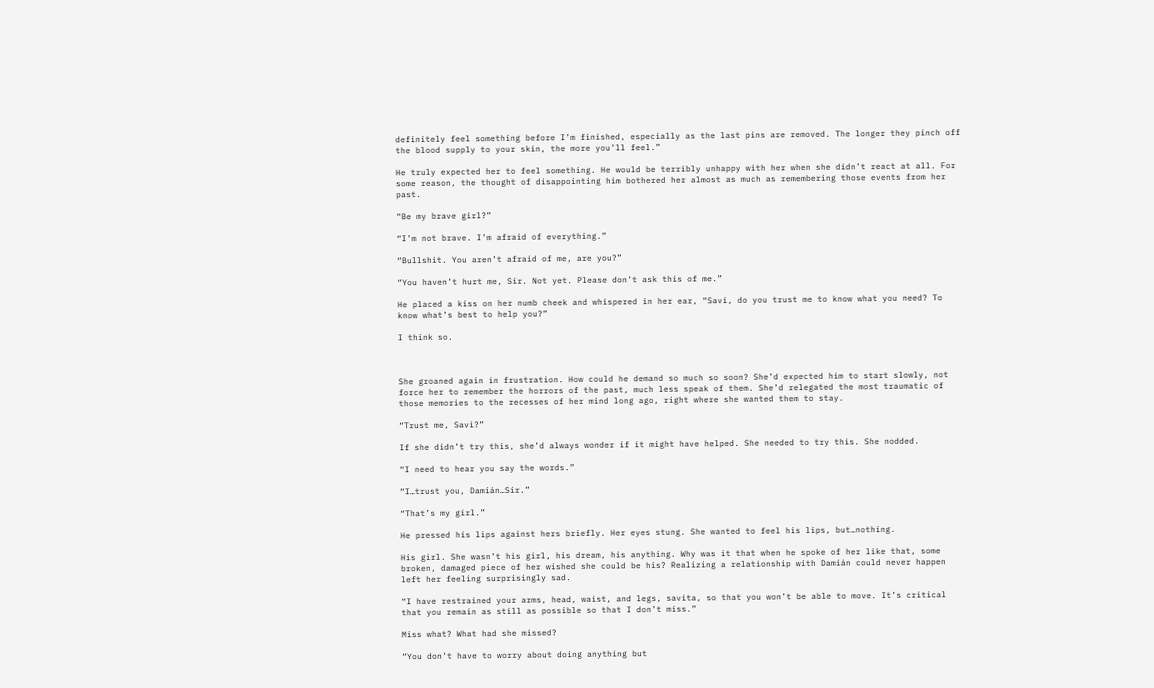definitely feel something before I’m finished, especially as the last pins are removed. The longer they pinch off the blood supply to your skin, the more you’ll feel.”

He truly expected her to feel something. He would be terribly unhappy with her when she didn’t react at all. For some reason, the thought of disappointing him bothered her almost as much as remembering those events from her past.

“Be my brave girl?”

“I’m not brave. I’m afraid of everything.”

“Bullshit. You aren’t afraid of me, are you?”

“You haven’t hurt me, Sir. Not yet. Please don’t ask this of me.”

He placed a kiss on her numb cheek and whispered in her ear, “Savi, do you trust me to know what you need? To know what’s best to help you?”

I think so.



She groaned again in frustration. How could he demand so much so soon? She’d expected him to start slowly, not force her to remember the horrors of the past, much less speak of them. She’d relegated the most traumatic of those memories to the recesses of her mind long ago, right where she wanted them to stay.

“Trust me, Savi?”

If she didn’t try this, she’d always wonder if it might have helped. She needed to try this. She nodded.

“I need to hear you say the words.”

“I…trust you, Damián…Sir.”

“That’s my girl.”

He pressed his lips against hers briefly. Her eyes stung. She wanted to feel his lips, but…nothing.

His girl. She wasn’t his girl, his dream, his anything. Why was it that when he spoke of her like that, some broken, damaged piece of her wished she could be his? Realizing a relationship with Damián could never happen left her feeling surprisingly sad.

“I have restrained your arms, head, waist, and legs, savita, so that you won’t be able to move. It’s critical that you remain as still as possible so that I don’t miss.”

Miss what? What had she missed?

“You don’t have to worry about doing anything but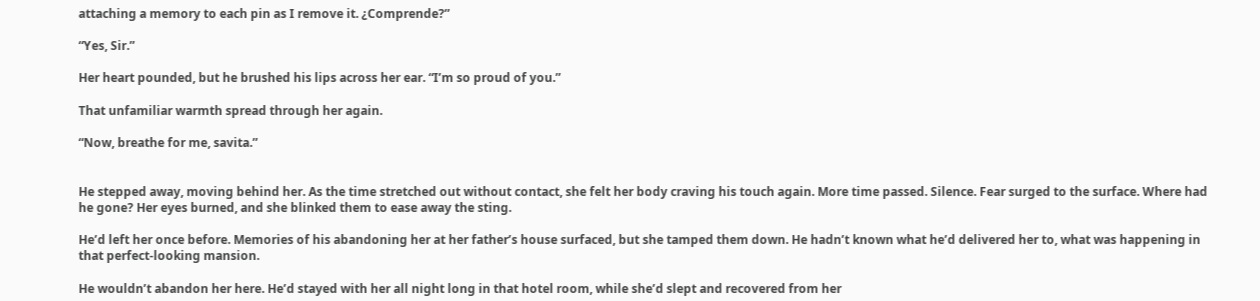attaching a memory to each pin as I remove it. ¿Comprende?”

“Yes, Sir.”

Her heart pounded, but he brushed his lips across her ear. “I’m so proud of you.”

That unfamiliar warmth spread through her again.

“Now, breathe for me, savita.”


He stepped away, moving behind her. As the time stretched out without contact, she felt her body craving his touch again. More time passed. Silence. Fear surged to the surface. Where had he gone? Her eyes burned, and she blinked them to ease away the sting.

He’d left her once before. Memories of his abandoning her at her father’s house surfaced, but she tamped them down. He hadn’t known what he’d delivered her to, what was happening in that perfect-looking mansion.

He wouldn’t abandon her here. He’d stayed with her all night long in that hotel room, while she’d slept and recovered from her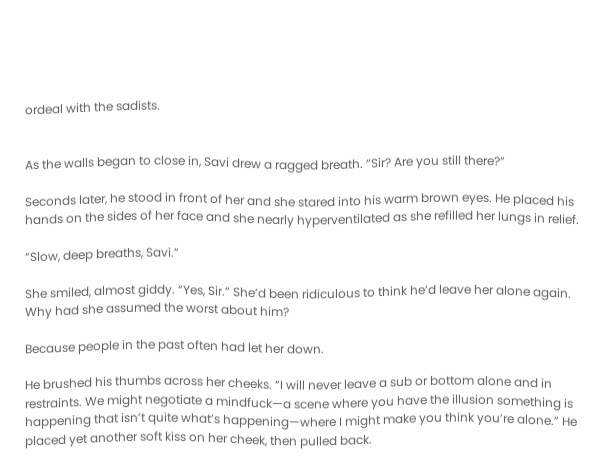ordeal with the sadists.


As the walls began to close in, Savi drew a ragged breath. “Sir? Are you still there?”

Seconds later, he stood in front of her and she stared into his warm brown eyes. He placed his hands on the sides of her face and she nearly hyperventilated as she refilled her lungs in relief.

“Slow, deep breaths, Savi.”

She smiled, almost giddy. “Yes, Sir.” She’d been ridiculous to think he’d leave her alone again. Why had she assumed the worst about him?

Because people in the past often had let her down.

He brushed his thumbs across her cheeks. “I will never leave a sub or bottom alone and in restraints. We might negotiate a mindfuck—a scene where you have the illusion something is happening that isn’t quite what’s happening—where I might make you think you’re alone.” He placed yet another soft kiss on her cheek, then pulled back.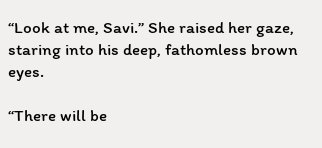“Look at me, Savi.” She raised her gaze, staring into his deep, fathomless brown eyes.

“There will be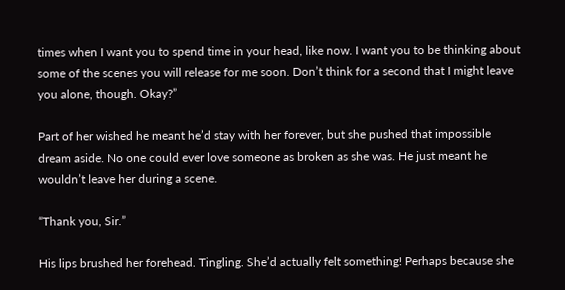times when I want you to spend time in your head, like now. I want you to be thinking about some of the scenes you will release for me soon. Don’t think for a second that I might leave you alone, though. Okay?”

Part of her wished he meant he’d stay with her forever, but she pushed that impossible dream aside. No one could ever love someone as broken as she was. He just meant he wouldn’t leave her during a scene.

“Thank you, Sir.”

His lips brushed her forehead. Tingling. She’d actually felt something! Perhaps because she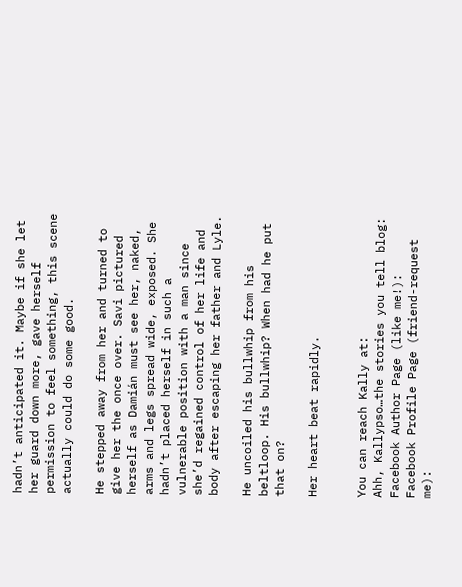hadn’t anticipated it. Maybe if she let her guard down more, gave herself permission to feel something, this scene actually could do some good.

He stepped away from her and turned to give her the once over. Savi pictured herself as Damián must see her, naked, arms and legs spread wide, exposed. She hadn’t placed herself in such a vulnerable position with a man since she’d regained control of her life and body after escaping her father and Lyle.

He uncoiled his bullwhip from his beltloop. His bullwhip? When had he put that on?

Her heart beat rapidly.


You can reach Kally at:
Ahh, Kallypso…the stories you tell blog:
Facebook Author Page (like me!):
Facebook Profile Page (friend-request me):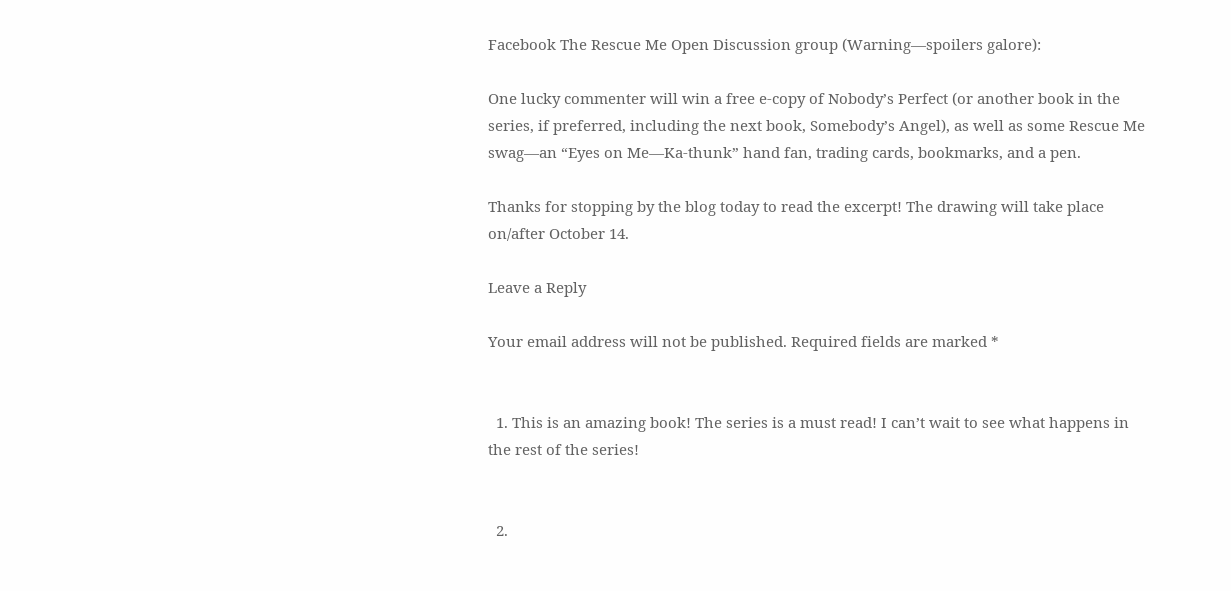Facebook The Rescue Me Open Discussion group (Warning—spoilers galore):

One lucky commenter will win a free e-copy of Nobody’s Perfect (or another book in the series, if preferred, including the next book, Somebody’s Angel), as well as some Rescue Me swag—an “Eyes on Me—Ka-thunk” hand fan, trading cards, bookmarks, and a pen.

Thanks for stopping by the blog today to read the excerpt! The drawing will take place on/after October 14.

Leave a Reply

Your email address will not be published. Required fields are marked *


  1. This is an amazing book! The series is a must read! I can’t wait to see what happens in the rest of the series!


  2.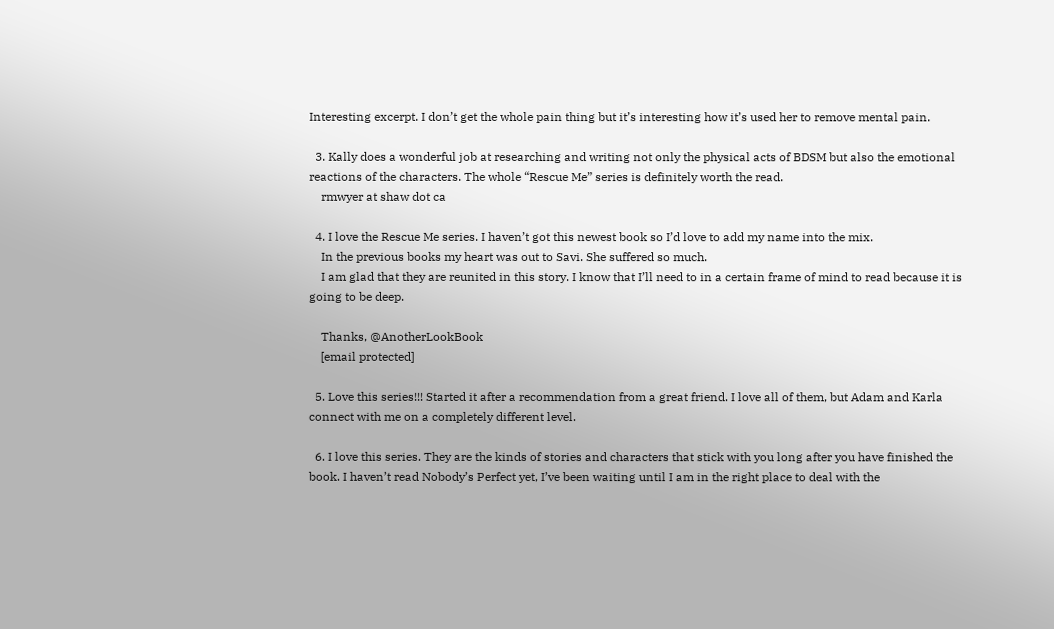Interesting excerpt. I don’t get the whole pain thing but it’s interesting how it’s used her to remove mental pain.

  3. Kally does a wonderful job at researching and writing not only the physical acts of BDSM but also the emotional reactions of the characters. The whole “Rescue Me” series is definitely worth the read.
    rmwyer at shaw dot ca

  4. I love the Rescue Me series. I haven’t got this newest book so I’d love to add my name into the mix.
    In the previous books my heart was out to Savi. She suffered so much.
    I am glad that they are reunited in this story. I know that I’ll need to in a certain frame of mind to read because it is going to be deep.

    Thanks, @AnotherLookBook
    [email protected]

  5. Love this series!!! Started it after a recommendation from a great friend. I love all of them, but Adam and Karla connect with me on a completely different level.

  6. I love this series. They are the kinds of stories and characters that stick with you long after you have finished the book. I haven’t read Nobody’s Perfect yet, I’ve been waiting until I am in the right place to deal with the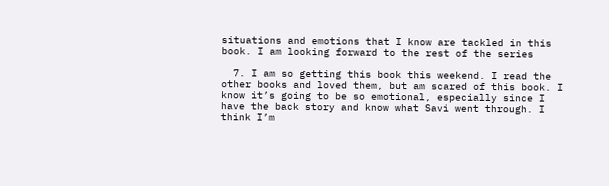situations and emotions that I know are tackled in this book. I am looking forward to the rest of the series

  7. I am so getting this book this weekend. I read the other books and loved them, but am scared of this book. I know it’s going to be so emotional, especially since I have the back story and know what Savi went through. I think I’m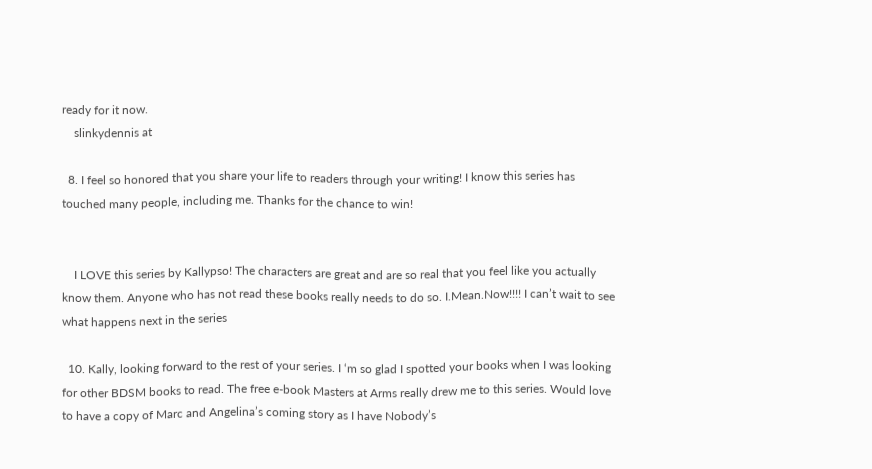ready for it now.
    slinkydennis at

  8. I feel so honored that you share your life to readers through your writing! I know this series has touched many people, including me. Thanks for the chance to win!


    I LOVE this series by Kallypso! The characters are great and are so real that you feel like you actually know them. Anyone who has not read these books really needs to do so. I.Mean.Now!!!! I can’t wait to see what happens next in the series

  10. Kally, looking forward to the rest of your series. I ‘m so glad I spotted your books when I was looking for other BDSM books to read. The free e-book Masters at Arms really drew me to this series. Would love to have a copy of Marc and Angelina’s coming story as I have Nobody’s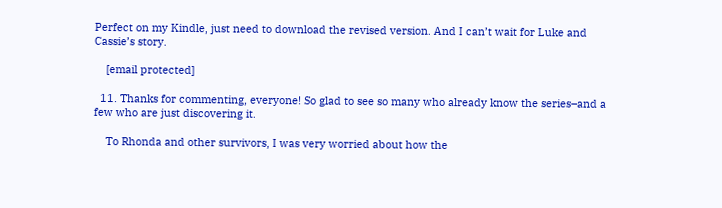Perfect on my Kindle, just need to download the revised version. And I can’t wait for Luke and Cassie’s story.

    [email protected]

  11. Thanks for commenting, everyone! So glad to see so many who already know the series–and a few who are just discovering it.

    To Rhonda and other survivors, I was very worried about how the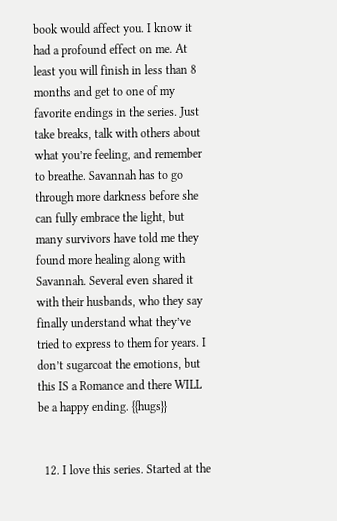book would affect you. I know it had a profound effect on me. At least you will finish in less than 8 months and get to one of my favorite endings in the series. Just take breaks, talk with others about what you’re feeling, and remember to breathe. Savannah has to go through more darkness before she can fully embrace the light, but many survivors have told me they found more healing along with Savannah. Several even shared it with their husbands, who they say finally understand what they’ve tried to express to them for years. I don’t sugarcoat the emotions, but this IS a Romance and there WILL be a happy ending. {{hugs}}


  12. I love this series. Started at the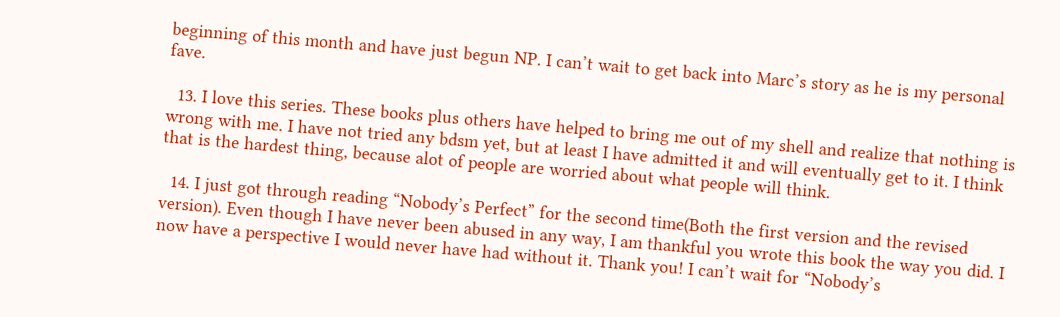beginning of this month and have just begun NP. I can’t wait to get back into Marc’s story as he is my personal fave.

  13. I love this series. These books plus others have helped to bring me out of my shell and realize that nothing is wrong with me. I have not tried any bdsm yet, but at least I have admitted it and will eventually get to it. I think that is the hardest thing, because alot of people are worried about what people will think.

  14. I just got through reading “Nobody’s Perfect” for the second time(Both the first version and the revised version). Even though I have never been abused in any way, I am thankful you wrote this book the way you did. I now have a perspective I would never have had without it. Thank you! I can’t wait for “Nobody’s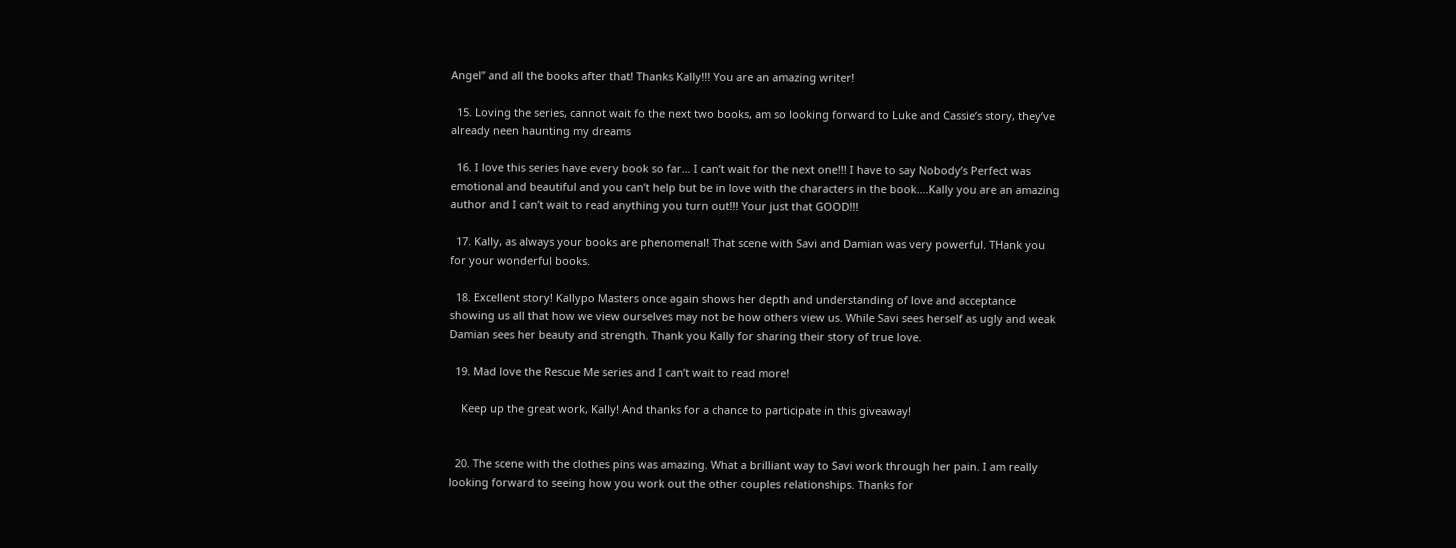Angel” and all the books after that! Thanks Kally!!! You are an amazing writer!

  15. Loving the series, cannot wait fo the next two books, am so looking forward to Luke and Cassie’s story, they’ve already neen haunting my dreams

  16. I love this series have every book so far… I can’t wait for the next one!!! I have to say Nobody’s Perfect was emotional and beautiful and you can’t help but be in love with the characters in the book….Kally you are an amazing author and I can’t wait to read anything you turn out!!! Your just that GOOD!!!

  17. Kally, as always your books are phenomenal! That scene with Savi and Damian was very powerful. THank you for your wonderful books.

  18. Excellent story! Kallypo Masters once again shows her depth and understanding of love and acceptance showing us all that how we view ourselves may not be how others view us. While Savi sees herself as ugly and weak Damian sees her beauty and strength. Thank you Kally for sharing their story of true love.

  19. Mad love the Rescue Me series and I can’t wait to read more!

    Keep up the great work, Kally! And thanks for a chance to participate in this giveaway!


  20. The scene with the clothes pins was amazing. What a brilliant way to Savi work through her pain. I am really looking forward to seeing how you work out the other couples relationships. Thanks for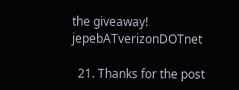the giveaway! jepebATverizonDOTnet

  21. Thanks for the post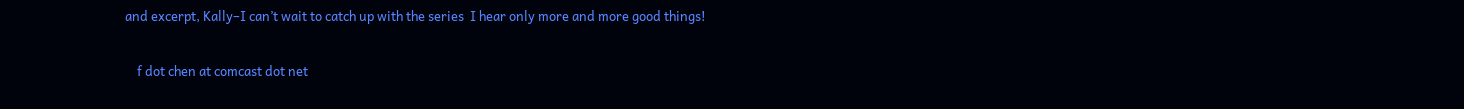and excerpt, Kally–I can’t wait to catch up with the series  I hear only more and more good things!

    f dot chen at comcast dot net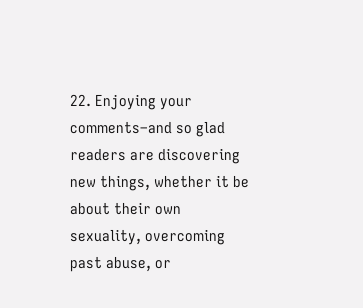22. Enjoying your comments–and so glad readers are discovering new things, whether it be about their own sexuality, overcoming past abuse, or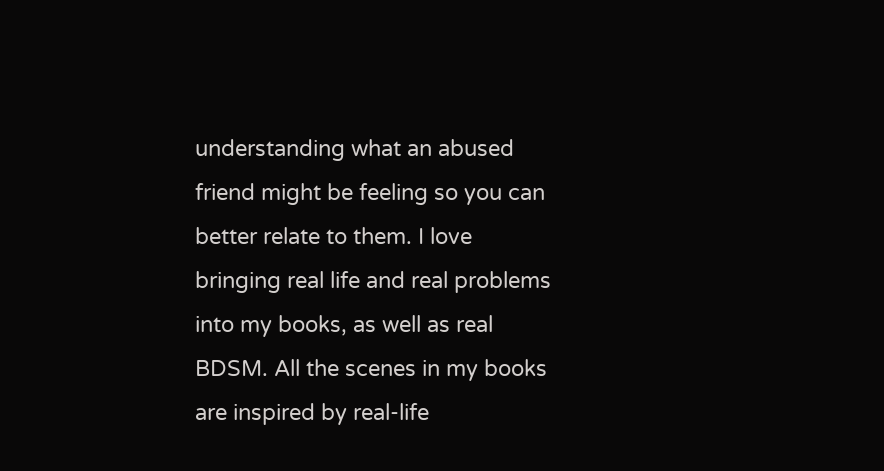understanding what an abused friend might be feeling so you can better relate to them. I love bringing real life and real problems into my books, as well as real BDSM. All the scenes in my books are inspired by real-life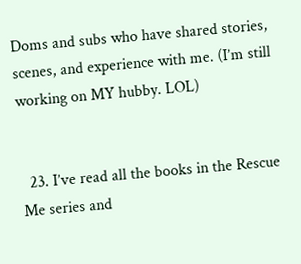Doms and subs who have shared stories, scenes, and experience with me. (I’m still working on MY hubby. LOL)


  23. I’ve read all the books in the Rescue Me series and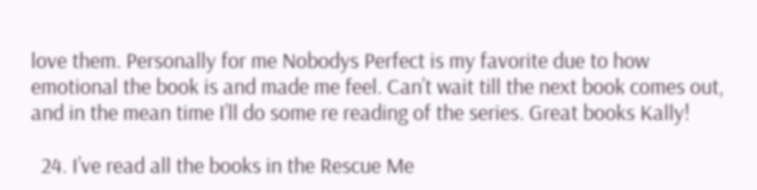love them. Personally for me Nobodys Perfect is my favorite due to how emotional the book is and made me feel. Can’t wait till the next book comes out, and in the mean time I’ll do some re reading of the series. Great books Kally!

  24. I’ve read all the books in the Rescue Me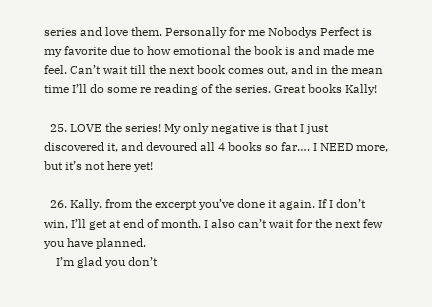series and love them. Personally for me Nobodys Perfect is my favorite due to how emotional the book is and made me feel. Can’t wait till the next book comes out, and in the mean time I’ll do some re reading of the series. Great books Kally!

  25. LOVE the series! My only negative is that I just discovered it, and devoured all 4 books so far…. I NEED more, but it’s not here yet!

  26. Kally. from the excerpt you’ve done it again. If I don’t win, I’ll get at end of month. I also can’t wait for the next few you have planned.
    I’m glad you don’t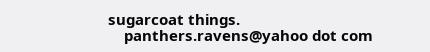sugarcoat things.
    panthers.ravens@yahoo dot com